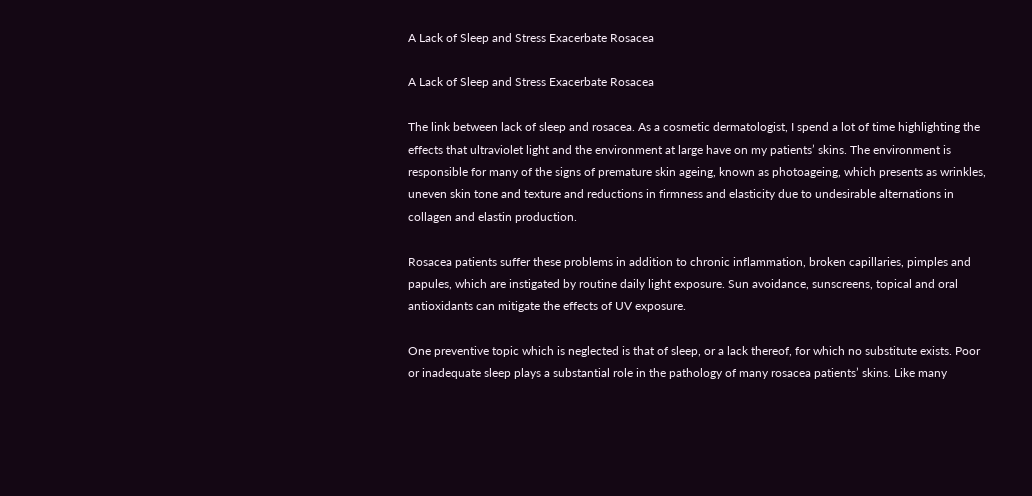A Lack of Sleep and Stress Exacerbate Rosacea

A Lack of Sleep and Stress Exacerbate Rosacea

The link between lack of sleep and rosacea. As a cosmetic dermatologist, I spend a lot of time highlighting the effects that ultraviolet light and the environment at large have on my patients’ skins. The environment is responsible for many of the signs of premature skin ageing, known as photoageing, which presents as wrinkles, uneven skin tone and texture and reductions in firmness and elasticity due to undesirable alternations in collagen and elastin production.

Rosacea patients suffer these problems in addition to chronic inflammation, broken capillaries, pimples and papules, which are instigated by routine daily light exposure. Sun avoidance, sunscreens, topical and oral antioxidants can mitigate the effects of UV exposure.

One preventive topic which is neglected is that of sleep, or a lack thereof, for which no substitute exists. Poor or inadequate sleep plays a substantial role in the pathology of many rosacea patients’ skins. Like many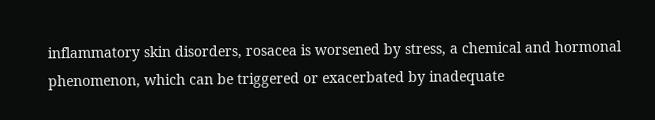inflammatory skin disorders, rosacea is worsened by stress, a chemical and hormonal phenomenon, which can be triggered or exacerbated by inadequate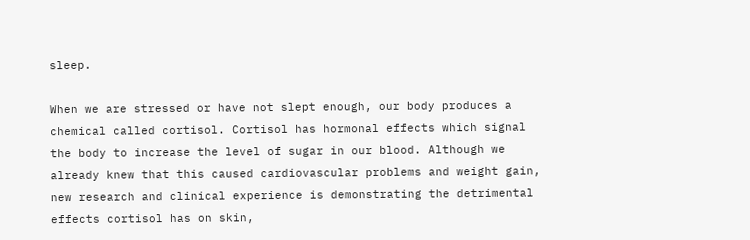sleep.

When we are stressed or have not slept enough, our body produces a chemical called cortisol. Cortisol has hormonal effects which signal the body to increase the level of sugar in our blood. Although we already knew that this caused cardiovascular problems and weight gain, new research and clinical experience is demonstrating the detrimental effects cortisol has on skin,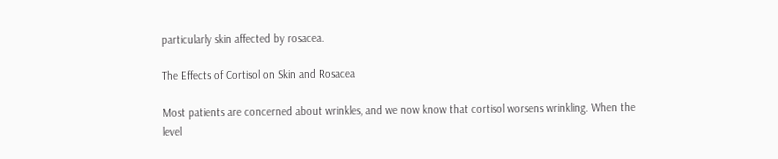particularly skin affected by rosacea.

The Effects of Cortisol on Skin and Rosacea

Most patients are concerned about wrinkles, and we now know that cortisol worsens wrinkling. When the level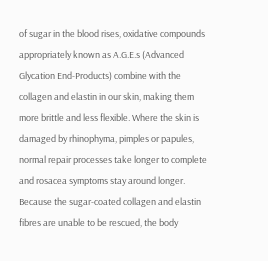of sugar in the blood rises, oxidative compounds appropriately known as A.G.E.s (Advanced Glycation End-Products) combine with the collagen and elastin in our skin, making them more brittle and less flexible. Where the skin is damaged by rhinophyma, pimples or papules, normal repair processes take longer to complete and rosacea symptoms stay around longer. Because the sugar-coated collagen and elastin fibres are unable to be rescued, the body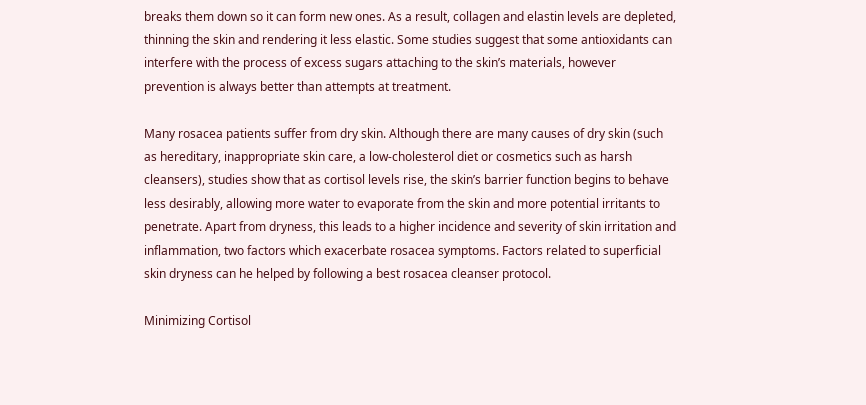breaks them down so it can form new ones. As a result, collagen and elastin levels are depleted, thinning the skin and rendering it less elastic. Some studies suggest that some antioxidants can interfere with the process of excess sugars attaching to the skin’s materials, however prevention is always better than attempts at treatment.

Many rosacea patients suffer from dry skin. Although there are many causes of dry skin (such as hereditary, inappropriate skin care, a low-cholesterol diet or cosmetics such as harsh cleansers), studies show that as cortisol levels rise, the skin’s barrier function begins to behave less desirably, allowing more water to evaporate from the skin and more potential irritants to penetrate. Apart from dryness, this leads to a higher incidence and severity of skin irritation and inflammation, two factors which exacerbate rosacea symptoms. Factors related to superficial skin dryness can he helped by following a best rosacea cleanser protocol.

Minimizing Cortisol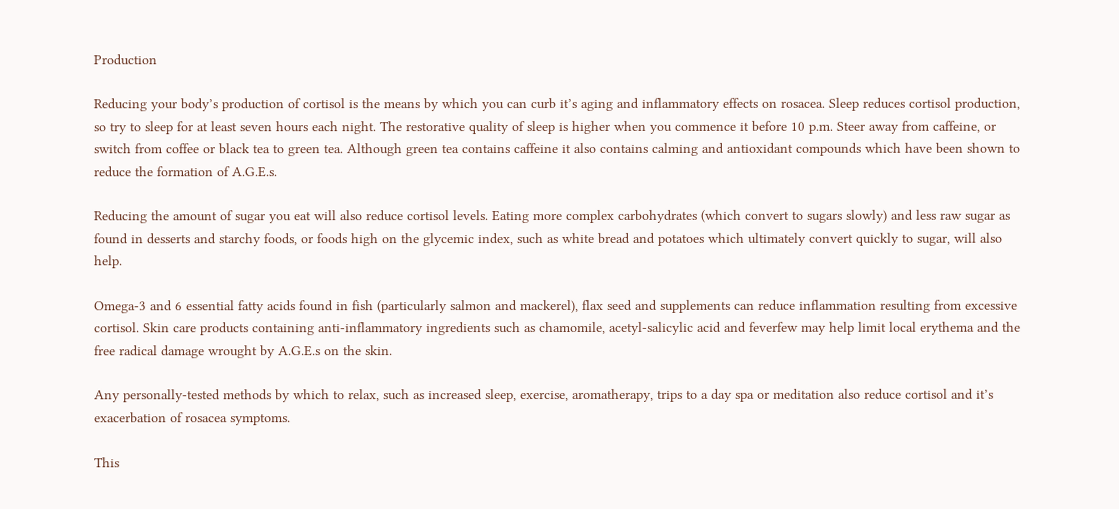Production

Reducing your body’s production of cortisol is the means by which you can curb it’s aging and inflammatory effects on rosacea. Sleep reduces cortisol production, so try to sleep for at least seven hours each night. The restorative quality of sleep is higher when you commence it before 10 p.m. Steer away from caffeine, or switch from coffee or black tea to green tea. Although green tea contains caffeine it also contains calming and antioxidant compounds which have been shown to reduce the formation of A.G.E.s.

Reducing the amount of sugar you eat will also reduce cortisol levels. Eating more complex carbohydrates (which convert to sugars slowly) and less raw sugar as found in desserts and starchy foods, or foods high on the glycemic index, such as white bread and potatoes which ultimately convert quickly to sugar, will also help.

Omega-3 and 6 essential fatty acids found in fish (particularly salmon and mackerel), flax seed and supplements can reduce inflammation resulting from excessive cortisol. Skin care products containing anti-inflammatory ingredients such as chamomile, acetyl-salicylic acid and feverfew may help limit local erythema and the free radical damage wrought by A.G.E.s on the skin.

Any personally-tested methods by which to relax, such as increased sleep, exercise, aromatherapy, trips to a day spa or meditation also reduce cortisol and it’s exacerbation of rosacea symptoms.

This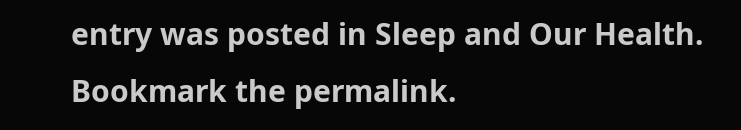entry was posted in Sleep and Our Health. Bookmark the permalink.